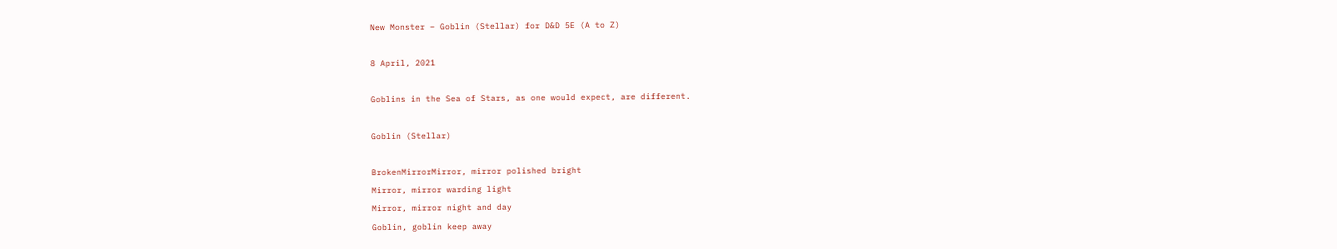New Monster – Goblin (Stellar) for D&D 5E (A to Z)

8 April, 2021

Goblins in the Sea of Stars, as one would expect, are different.

Goblin (Stellar)

BrokenMirrorMirror, mirror polished bright
Mirror, mirror warding light
Mirror, mirror night and day
Goblin, goblin keep away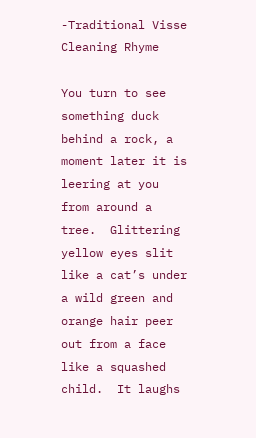-Traditional Visse Cleaning Rhyme

You turn to see something duck behind a rock, a moment later it is leering at you from around a tree.  Glittering yellow eyes slit like a cat’s under a wild green and orange hair peer out from a face like a squashed child.  It laughs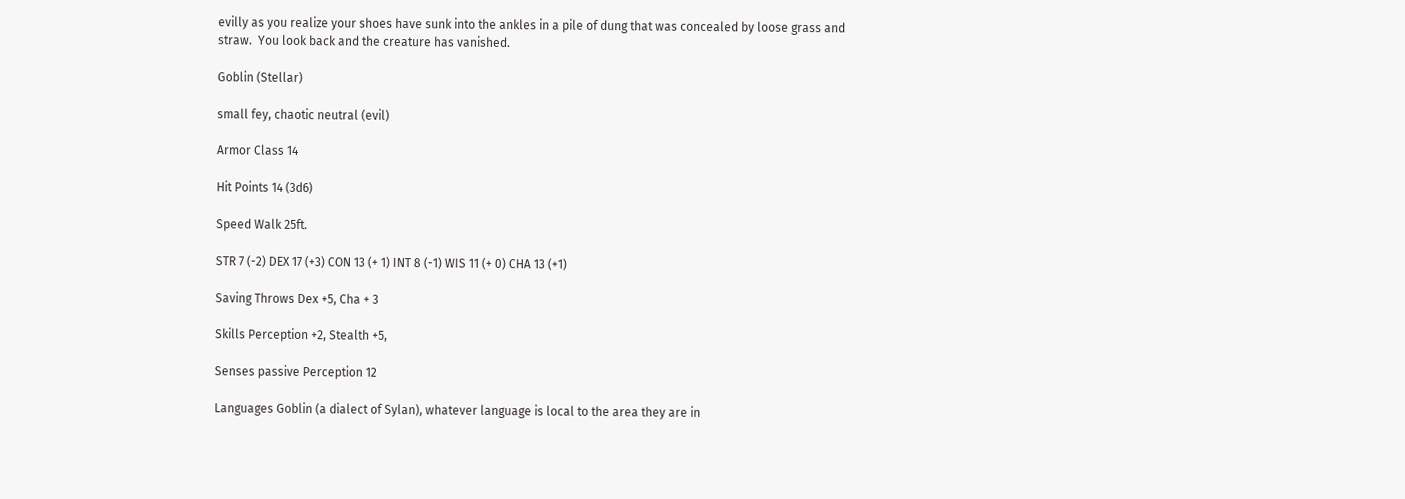evilly as you realize your shoes have sunk into the ankles in a pile of dung that was concealed by loose grass and straw.  You look back and the creature has vanished.

Goblin (Stellar)

small fey, chaotic neutral (evil)

Armor Class 14

Hit Points 14 (3d6)

Speed Walk 25ft.

STR 7 (-2) DEX 17 (+3) CON 13 (+ 1) INT 8 (-1) WIS 11 (+ 0) CHA 13 (+1)

Saving Throws Dex +5, Cha + 3

Skills Perception +2, Stealth +5,

Senses passive Perception 12

Languages Goblin (a dialect of Sylan), whatever language is local to the area they are in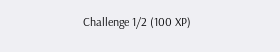Challenge 1/2 (100 XP)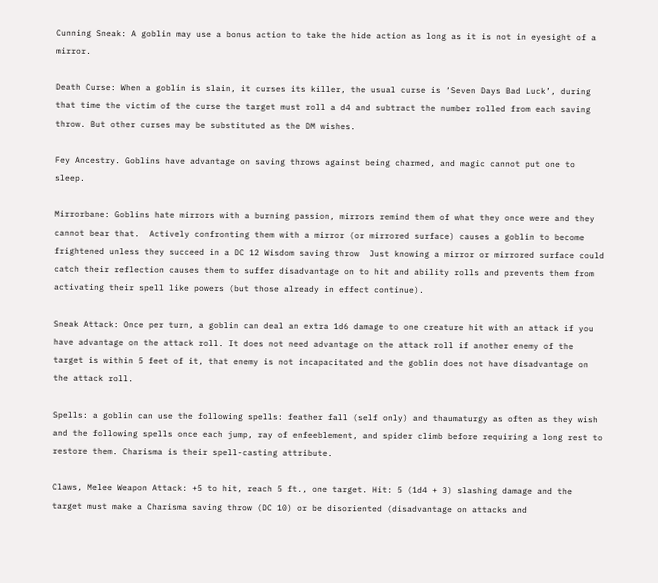Cunning Sneak: A goblin may use a bonus action to take the hide action as long as it is not in eyesight of a mirror.

Death Curse: When a goblin is slain, it curses its killer, the usual curse is ‘Seven Days Bad Luck’, during that time the victim of the curse the target must roll a d4 and subtract the number rolled from each saving throw. But other curses may be substituted as the DM wishes.

Fey Ancestry. Goblins have advantage on saving throws against being charmed, and magic cannot put one to sleep.

Mirrorbane: Goblins hate mirrors with a burning passion, mirrors remind them of what they once were and they cannot bear that.  Actively confronting them with a mirror (or mirrored surface) causes a goblin to become frightened unless they succeed in a DC 12 Wisdom saving throw  Just knowing a mirror or mirrored surface could catch their reflection causes them to suffer disadvantage on to hit and ability rolls and prevents them from activating their spell like powers (but those already in effect continue).

Sneak Attack: Once per turn, a goblin can deal an extra 1d6 damage to one creature hit with an attack if you have advantage on the attack roll. It does not need advantage on the attack roll if another enemy of the target is within 5 feet of it, that enemy is not incapacitated and the goblin does not have disadvantage on the attack roll.

Spells: a goblin can use the following spells: feather fall (self only) and thaumaturgy as often as they wish and the following spells once each jump, ray of enfeeblement, and spider climb before requiring a long rest to restore them. Charisma is their spell-casting attribute.

Claws, Melee Weapon Attack: +5 to hit, reach 5 ft., one target. Hit: 5 (1d4 + 3) slashing damage and the target must make a Charisma saving throw (DC 10) or be disoriented (disadvantage on attacks and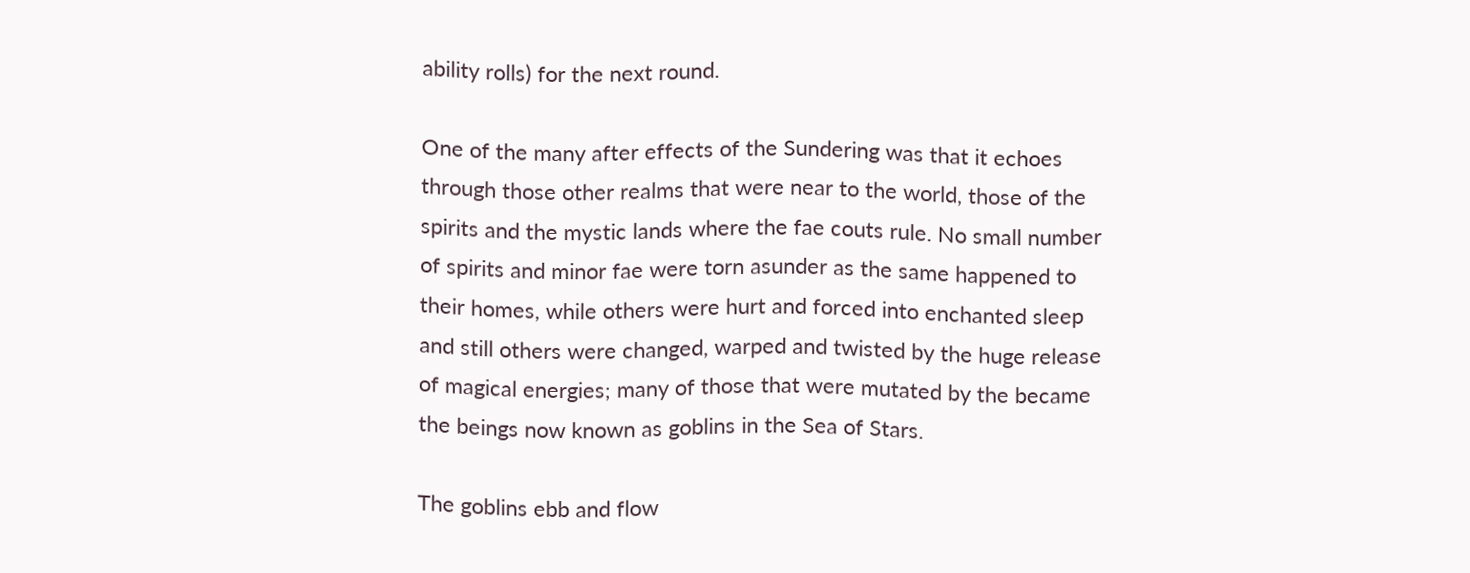ability rolls) for the next round.

One of the many after effects of the Sundering was that it echoes through those other realms that were near to the world, those of the spirits and the mystic lands where the fae couts rule. No small number of spirits and minor fae were torn asunder as the same happened to their homes, while others were hurt and forced into enchanted sleep and still others were changed, warped and twisted by the huge release of magical energies; many of those that were mutated by the became the beings now known as goblins in the Sea of Stars.

The goblins ebb and flow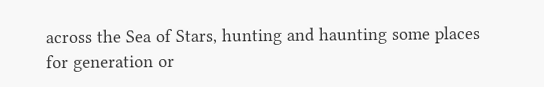across the Sea of Stars, hunting and haunting some places for generation or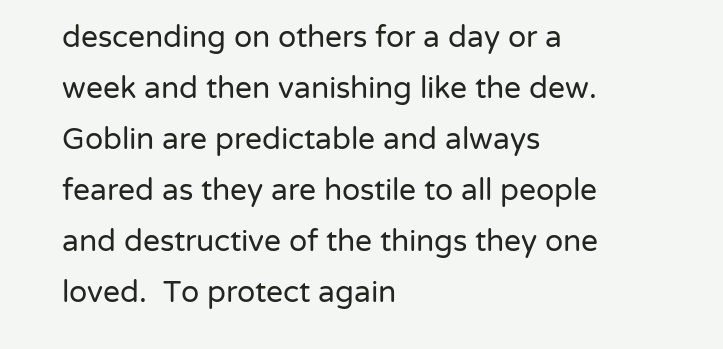descending on others for a day or a week and then vanishing like the dew. Goblin are predictable and always feared as they are hostile to all people and destructive of the things they one loved.  To protect again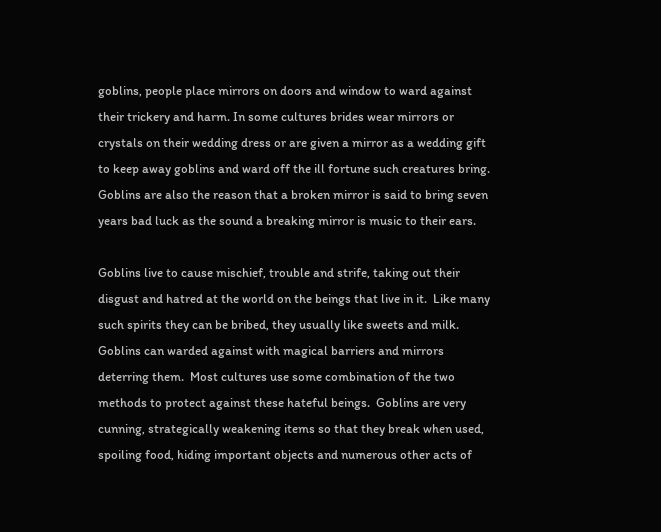goblins, people place mirrors on doors and window to ward against their trickery and harm. In some cultures brides wear mirrors or crystals on their wedding dress or are given a mirror as a wedding gift to keep away goblins and ward off the ill fortune such creatures bring.  Goblins are also the reason that a broken mirror is said to bring seven years bad luck as the sound a breaking mirror is music to their ears.

Goblins live to cause mischief, trouble and strife, taking out their disgust and hatred at the world on the beings that live in it.  Like many such spirits they can be bribed, they usually like sweets and milk.  Goblins can warded against with magical barriers and mirrors deterring them.  Most cultures use some combination of the two methods to protect against these hateful beings.  Goblins are very cunning, strategically weakening items so that they break when used, spoiling food, hiding important objects and numerous other acts of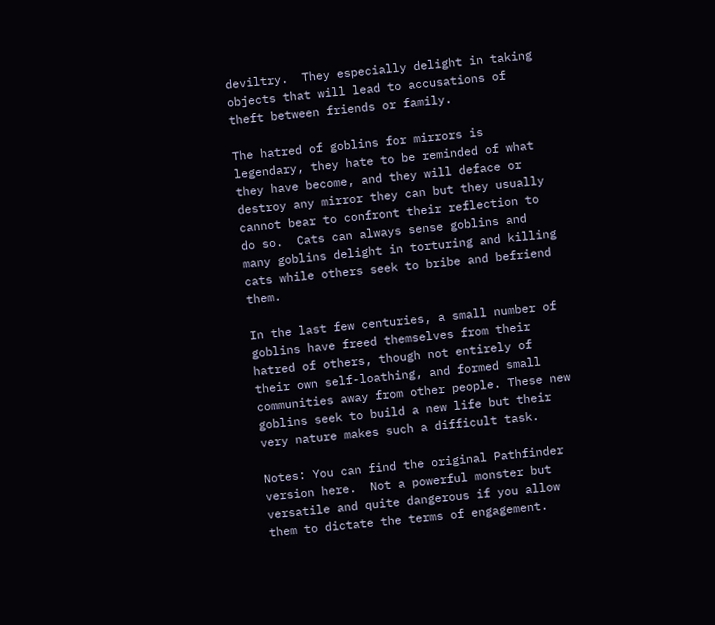deviltry.  They especially delight in taking objects that will lead to accusations of theft between friends or family.

The hatred of goblins for mirrors is legendary, they hate to be reminded of what they have become, and they will deface or destroy any mirror they can but they usually cannot bear to confront their reflection to do so.  Cats can always sense goblins and many goblins delight in torturing and killing cats while others seek to bribe and befriend them.

In the last few centuries, a small number of goblins have freed themselves from their hatred of others, though not entirely of their own self-loathing, and formed small communities away from other people. These new goblins seek to build a new life but their very nature makes such a difficult task.

Notes: You can find the original Pathfinder version here.  Not a powerful monster but versatile and quite dangerous if you allow them to dictate the terms of engagement.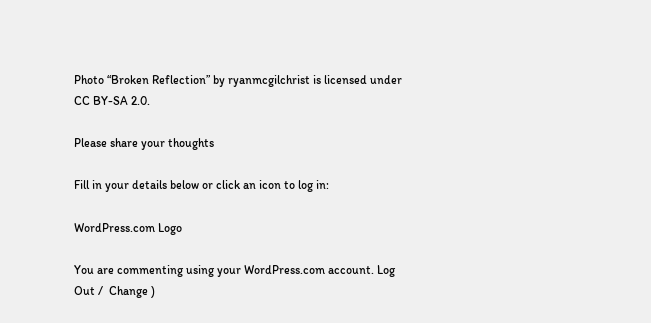Photo “Broken Reflection” by ryanmcgilchrist is licensed under CC BY-SA 2.0.

Please share your thoughts

Fill in your details below or click an icon to log in:

WordPress.com Logo

You are commenting using your WordPress.com account. Log Out /  Change )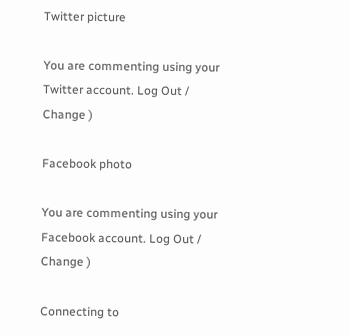Twitter picture

You are commenting using your Twitter account. Log Out /  Change )

Facebook photo

You are commenting using your Facebook account. Log Out /  Change )

Connecting to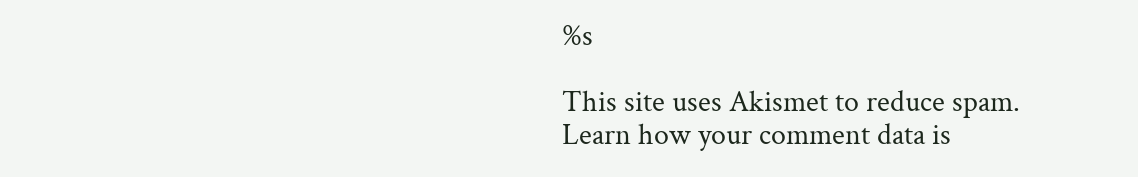%s

This site uses Akismet to reduce spam. Learn how your comment data is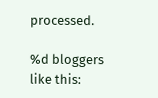processed.

%d bloggers like this: